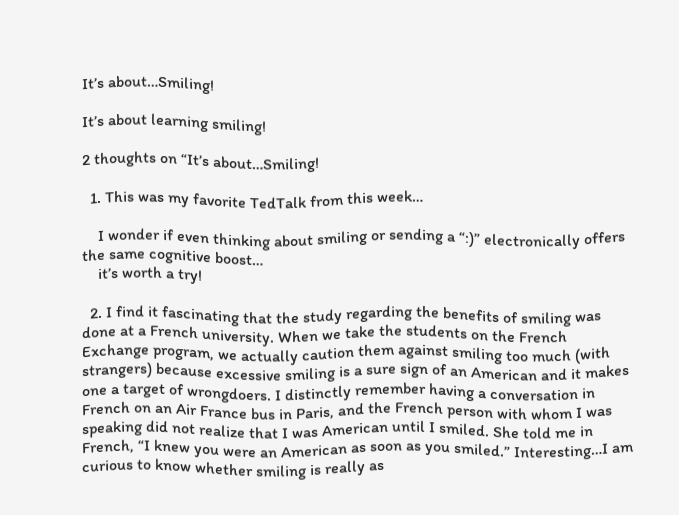It’s about…Smiling!

It’s about learning smiling!

2 thoughts on “It’s about…Smiling!

  1. This was my favorite TedTalk from this week…

    I wonder if even thinking about smiling or sending a “:)” electronically offers the same cognitive boost…
    it’s worth a try!

  2. I find it fascinating that the study regarding the benefits of smiling was done at a French university. When we take the students on the French Exchange program, we actually caution them against smiling too much (with strangers) because excessive smiling is a sure sign of an American and it makes one a target of wrongdoers. I distinctly remember having a conversation in French on an Air France bus in Paris, and the French person with whom I was speaking did not realize that I was American until I smiled. She told me in French, “I knew you were an American as soon as you smiled.” Interesting…I am curious to know whether smiling is really as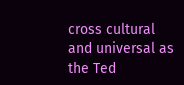cross cultural and universal as the Ted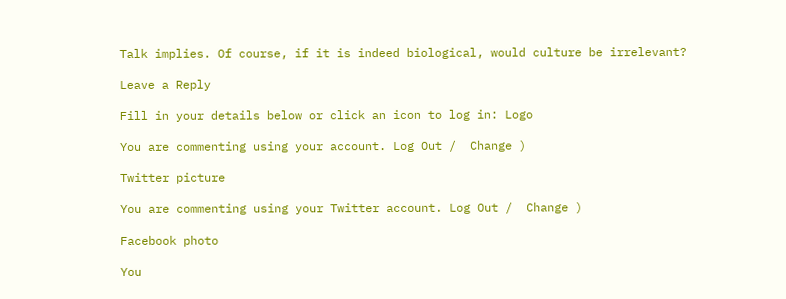Talk implies. Of course, if it is indeed biological, would culture be irrelevant?

Leave a Reply

Fill in your details below or click an icon to log in: Logo

You are commenting using your account. Log Out /  Change )

Twitter picture

You are commenting using your Twitter account. Log Out /  Change )

Facebook photo

You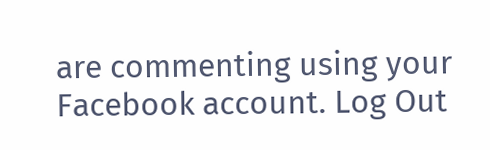are commenting using your Facebook account. Log Out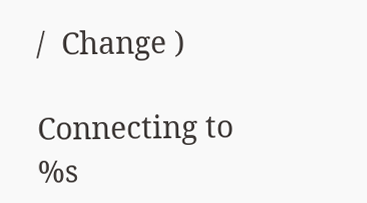/  Change )

Connecting to %s